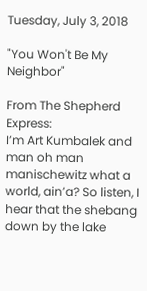Tuesday, July 3, 2018

"You Won't Be My Neighbor"

From The Shepherd Express:
I’m Art Kumbalek and man oh man manischewitz what a world, ain’a? So listen, I hear that the shebang down by the lake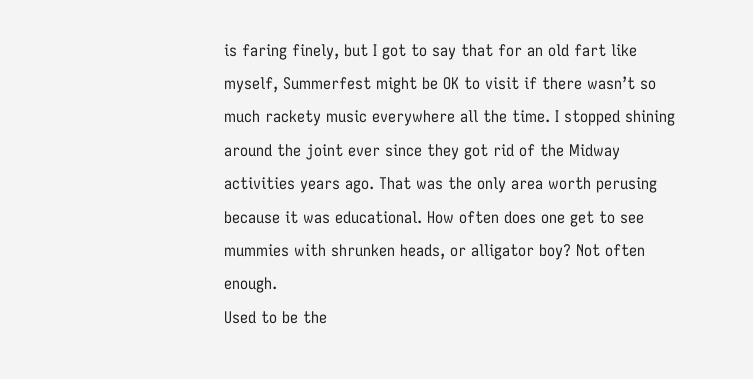is faring finely, but I got to say that for an old fart like myself, Summerfest might be OK to visit if there wasn’t so much rackety music everywhere all the time. I stopped shining around the joint ever since they got rid of the Midway activities years ago. That was the only area worth perusing because it was educational. How often does one get to see mummies with shrunken heads, or alligator boy? Not often enough.
Used to be the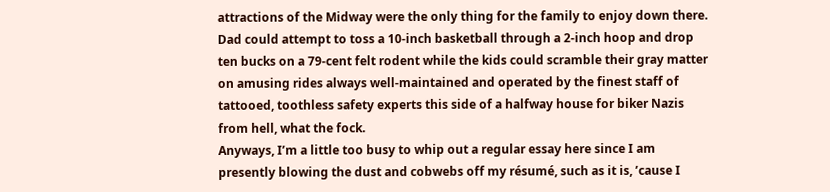attractions of the Midway were the only thing for the family to enjoy down there. Dad could attempt to toss a 10-inch basketball through a 2-inch hoop and drop ten bucks on a 79-cent felt rodent while the kids could scramble their gray matter on amusing rides always well-maintained and operated by the finest staff of tattooed, toothless safety experts this side of a halfway house for biker Nazis from hell, what the fock.
Anyways, I’m a little too busy to whip out a regular essay here since I am presently blowing the dust and cobwebs off my résumé, such as it is, ’cause I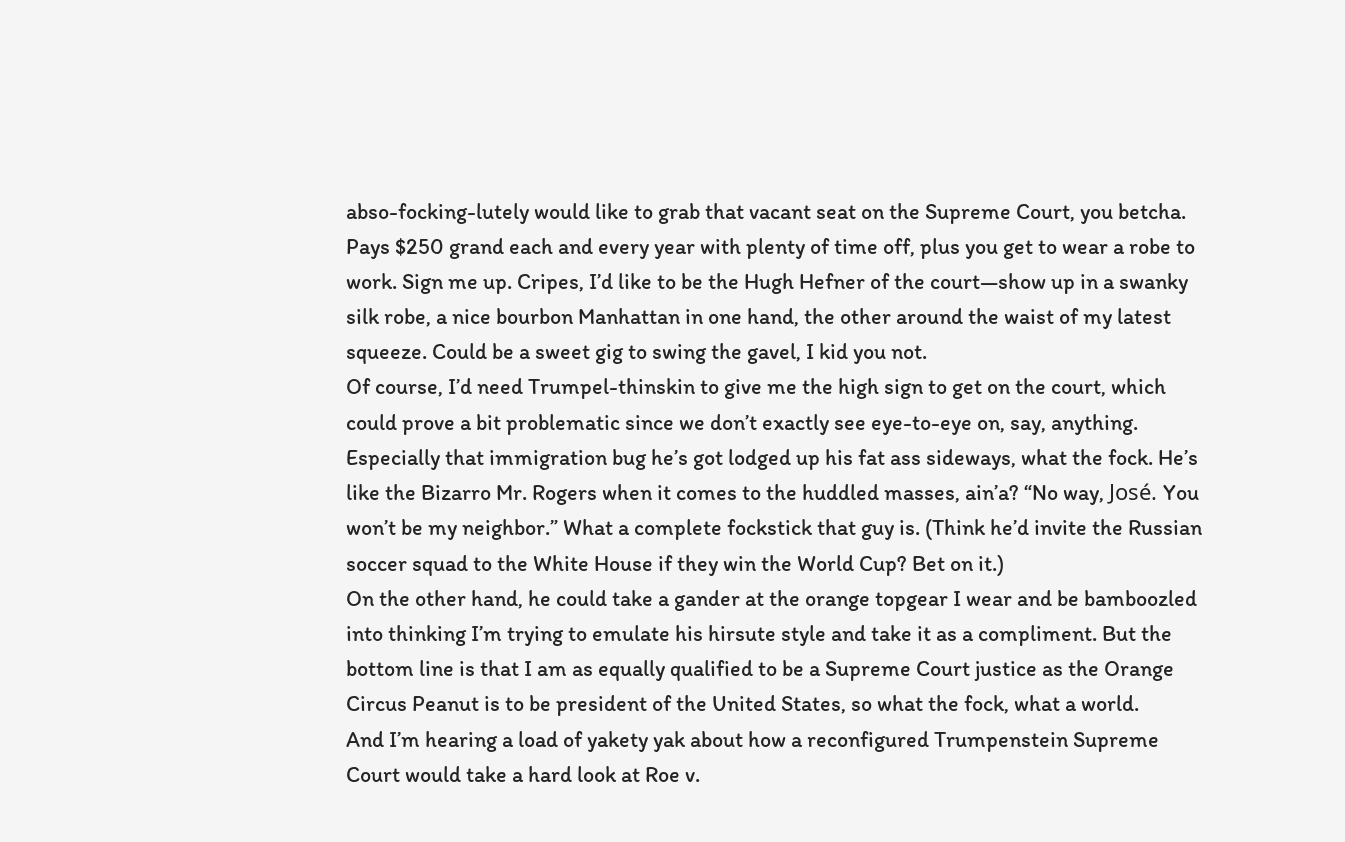abso-focking-lutely would like to grab that vacant seat on the Supreme Court, you betcha. Pays $250 grand each and every year with plenty of time off, plus you get to wear a robe to work. Sign me up. Cripes, I’d like to be the Hugh Hefner of the court—show up in a swanky silk robe, a nice bourbon Manhattan in one hand, the other around the waist of my latest squeeze. Could be a sweet gig to swing the gavel, I kid you not.
Of course, I’d need Trumpel-thinskin to give me the high sign to get on the court, which could prove a bit problematic since we don’t exactly see eye-to-eye on, say, anything. Especially that immigration bug he’s got lodged up his fat ass sideways, what the fock. He’s like the Bizarro Mr. Rogers when it comes to the huddled masses, ain’a? “No way, José. You won’t be my neighbor.” What a complete fockstick that guy is. (Think he’d invite the Russian soccer squad to the White House if they win the World Cup? Bet on it.)
On the other hand, he could take a gander at the orange topgear I wear and be bamboozled into thinking I’m trying to emulate his hirsute style and take it as a compliment. But the bottom line is that I am as equally qualified to be a Supreme Court justice as the Orange Circus Peanut is to be president of the United States, so what the fock, what a world.
And I’m hearing a load of yakety yak about how a reconfigured Trumpenstein Supreme Court would take a hard look at Roe v.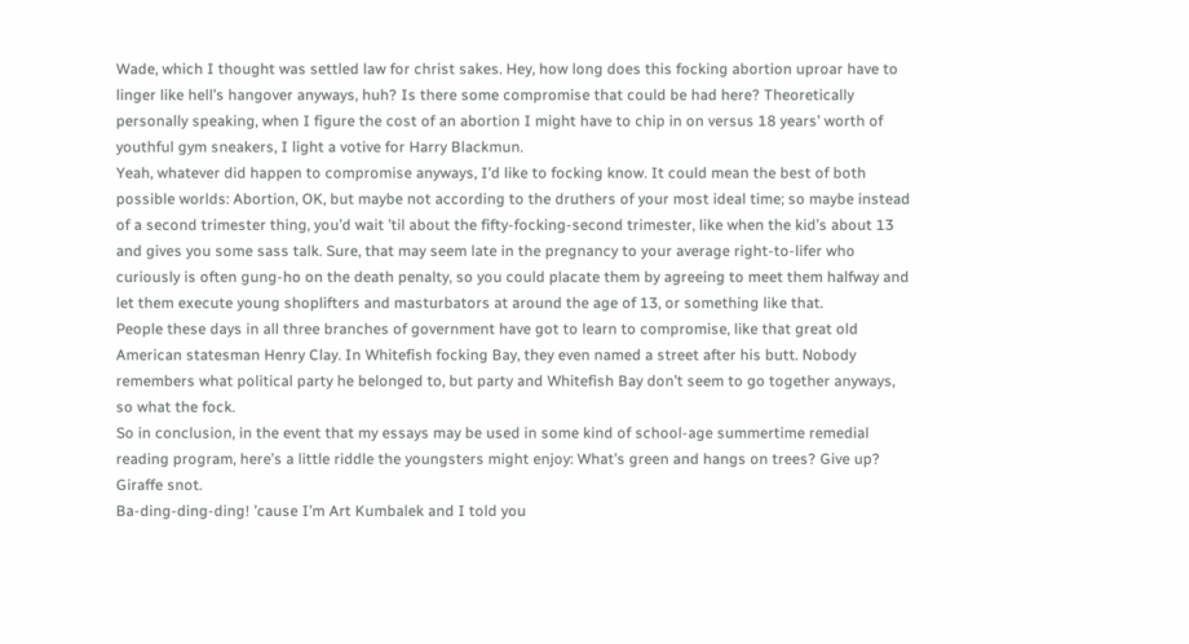Wade, which I thought was settled law for christ sakes. Hey, how long does this focking abortion uproar have to linger like hell’s hangover anyways, huh? Is there some compromise that could be had here? Theoretically personally speaking, when I figure the cost of an abortion I might have to chip in on versus 18 years’ worth of youthful gym sneakers, I light a votive for Harry Blackmun.
Yeah, whatever did happen to compromise anyways, I’d like to focking know. It could mean the best of both possible worlds: Abortion, OK, but maybe not according to the druthers of your most ideal time; so maybe instead of a second trimester thing, you’d wait ’til about the fifty-focking-second trimester, like when the kid’s about 13 and gives you some sass talk. Sure, that may seem late in the pregnancy to your average right-to-lifer who curiously is often gung-ho on the death penalty, so you could placate them by agreeing to meet them halfway and let them execute young shoplifters and masturbators at around the age of 13, or something like that.
People these days in all three branches of government have got to learn to compromise, like that great old American statesman Henry Clay. In Whitefish focking Bay, they even named a street after his butt. Nobody remembers what political party he belonged to, but party and Whitefish Bay don’t seem to go together anyways, so what the fock.
So in conclusion, in the event that my essays may be used in some kind of school-age summertime remedial reading program, here’s a little riddle the youngsters might enjoy: What’s green and hangs on trees? Give up? Giraffe snot.
Ba-ding-ding-ding! ’cause I’m Art Kumbalek and I told you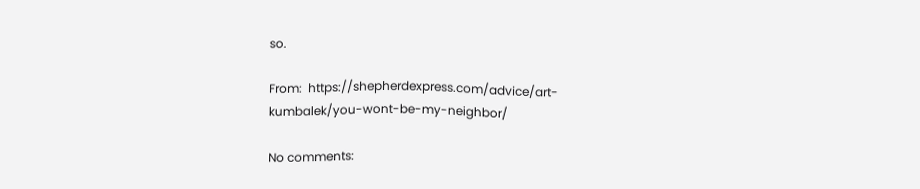so.

From:  https://shepherdexpress.com/advice/art-kumbalek/you-wont-be-my-neighbor/

No comments: